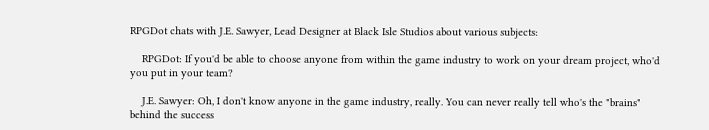RPGDot chats with J.E. Sawyer, Lead Designer at Black Isle Studios about various subjects:

    RPGDot: If you'd be able to choose anyone from within the game industry to work on your dream project, who'd you put in your team?

    J.E. Sawyer: Oh, I don't know anyone in the game industry, really. You can never really tell who's the "brains" behind the success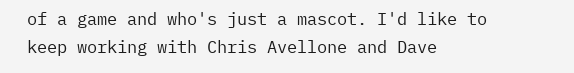of a game and who's just a mascot. I'd like to keep working with Chris Avellone and Dave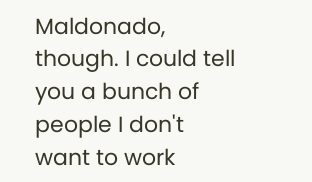Maldonado, though. I could tell you a bunch of people I don't want to work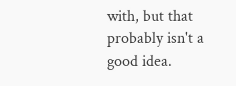with, but that probably isn't a good idea.